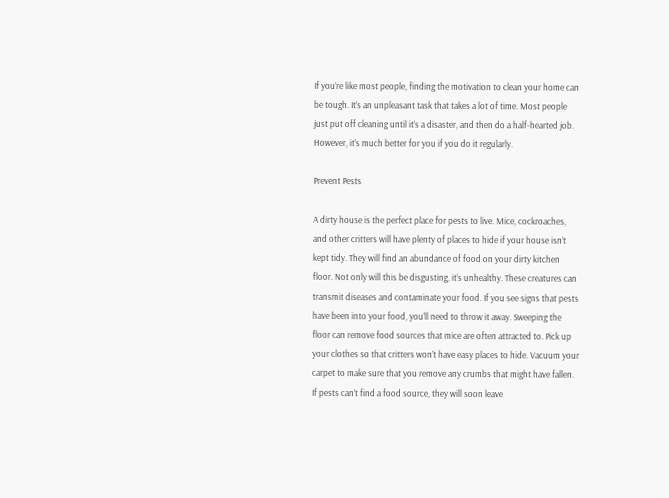If you’re like most people, finding the motivation to clean your home can be tough. It’s an unpleasant task that takes a lot of time. Most people just put off cleaning until it’s a disaster, and then do a half-hearted job. However, it’s much better for you if you do it regularly.

Prevent Pests

A dirty house is the perfect place for pests to live. Mice, cockroaches, and other critters will have plenty of places to hide if your house isn’t kept tidy. They will find an abundance of food on your dirty kitchen floor. Not only will this be disgusting, it’s unhealthy. These creatures can transmit diseases and contaminate your food. If you see signs that pests have been into your food, you’ll need to throw it away. Sweeping the floor can remove food sources that mice are often attracted to. Pick up your clothes so that critters won’t have easy places to hide. Vacuum your carpet to make sure that you remove any crumbs that might have fallen. If pests can’t find a food source, they will soon leave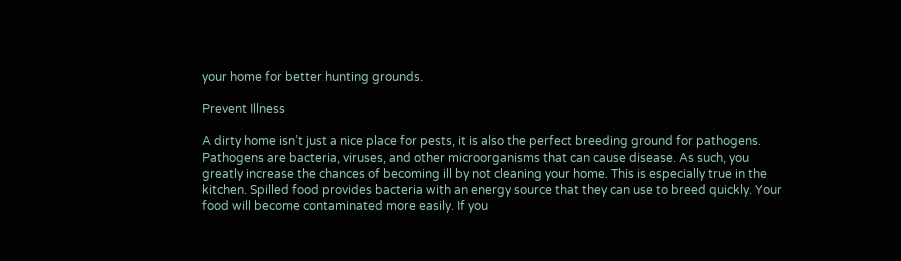your home for better hunting grounds.

Prevent Illness

A dirty home isn’t just a nice place for pests, it is also the perfect breeding ground for pathogens. Pathogens are bacteria, viruses, and other microorganisms that can cause disease. As such, you greatly increase the chances of becoming ill by not cleaning your home. This is especially true in the kitchen. Spilled food provides bacteria with an energy source that they can use to breed quickly. Your food will become contaminated more easily. If you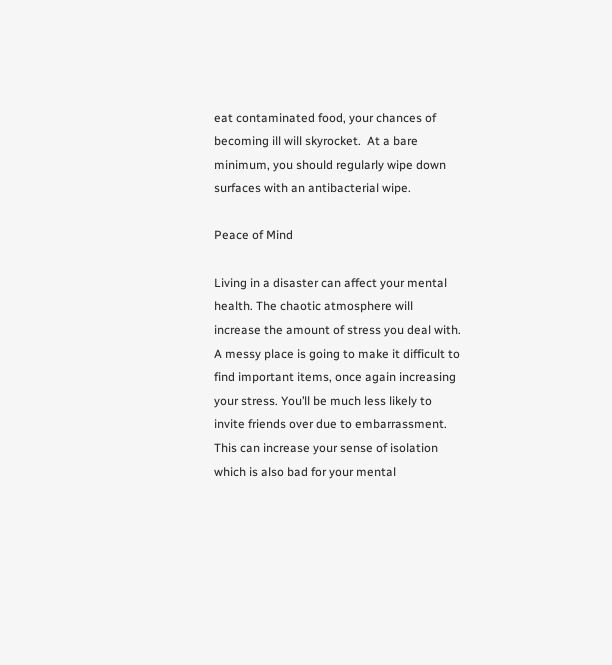eat contaminated food, your chances of becoming ill will skyrocket.  At a bare minimum, you should regularly wipe down surfaces with an antibacterial wipe.

Peace of Mind

Living in a disaster can affect your mental health. The chaotic atmosphere will increase the amount of stress you deal with. A messy place is going to make it difficult to find important items, once again increasing your stress. You’ll be much less likely to invite friends over due to embarrassment. This can increase your sense of isolation which is also bad for your mental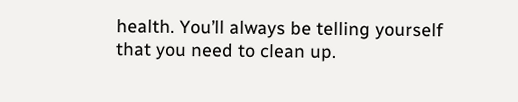health. You’ll always be telling yourself that you need to clean up.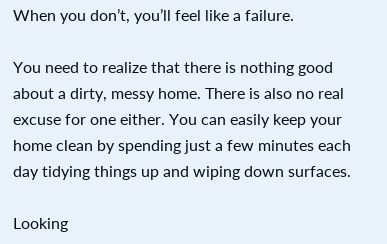When you don’t, you’ll feel like a failure.

You need to realize that there is nothing good about a dirty, messy home. There is also no real excuse for one either. You can easily keep your home clean by spending just a few minutes each day tidying things up and wiping down surfaces.

Looking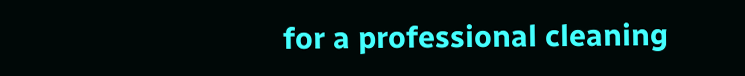for a professional cleaning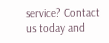service? Contact us today and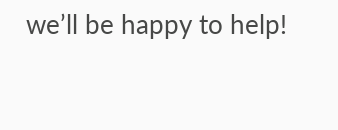we’ll be happy to help!